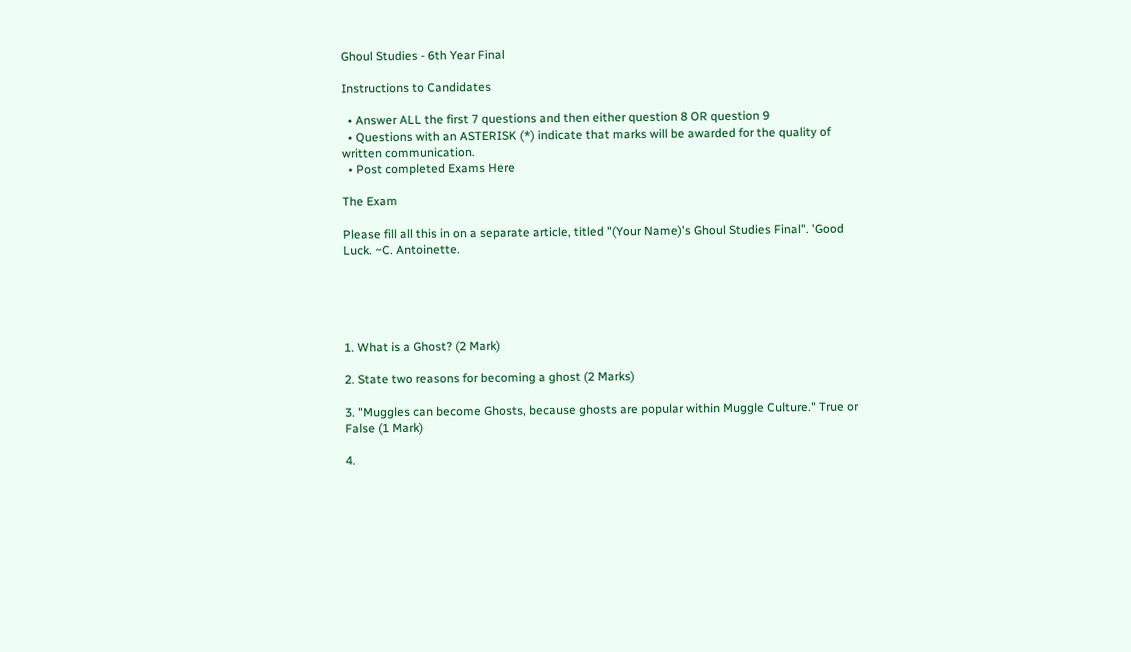Ghoul Studies - 6th Year Final

Instructions to Candidates

  • Answer ALL the first 7 questions and then either question 8 OR question 9
  • Questions with an ASTERISK (*) indicate that marks will be awarded for the quality of written communication.
  • Post completed Exams Here

The Exam

Please fill all this in on a separate article, titled "(Your Name)'s Ghoul Studies Final". 'Good Luck. ~C. Antoinette.





1. What is a Ghost? (2 Mark)

2. State two reasons for becoming a ghost (2 Marks)

3. "Muggles can become Ghosts, because ghosts are popular within Muggle Culture." True or False (1 Mark)

4.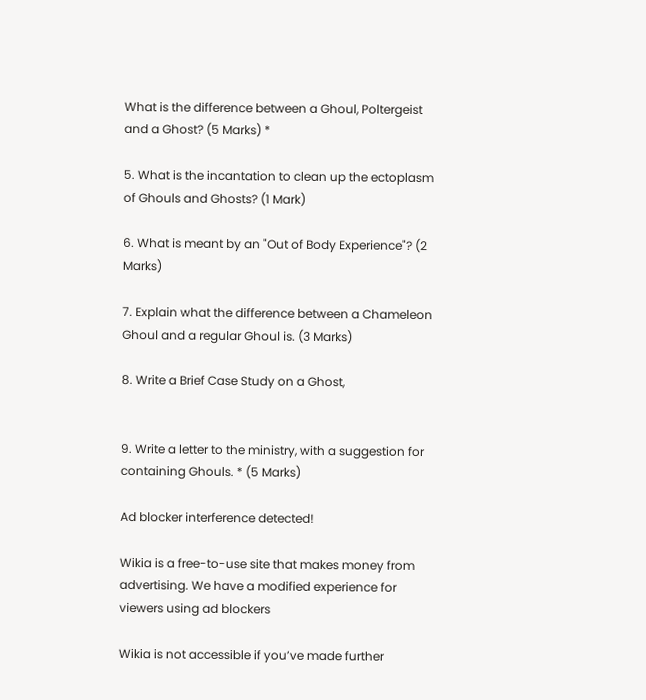What is the difference between a Ghoul, Poltergeist and a Ghost? (5 Marks) *

5. What is the incantation to clean up the ectoplasm of Ghouls and Ghosts? (1 Mark)

6. What is meant by an "Out of Body Experience"? (2 Marks)

7. Explain what the difference between a Chameleon Ghoul and a regular Ghoul is. (3 Marks)

8. Write a Brief Case Study on a Ghost,


9. Write a letter to the ministry, with a suggestion for containing Ghouls. * (5 Marks)

Ad blocker interference detected!

Wikia is a free-to-use site that makes money from advertising. We have a modified experience for viewers using ad blockers

Wikia is not accessible if you’ve made further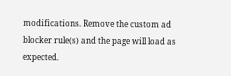modifications. Remove the custom ad blocker rule(s) and the page will load as expected.